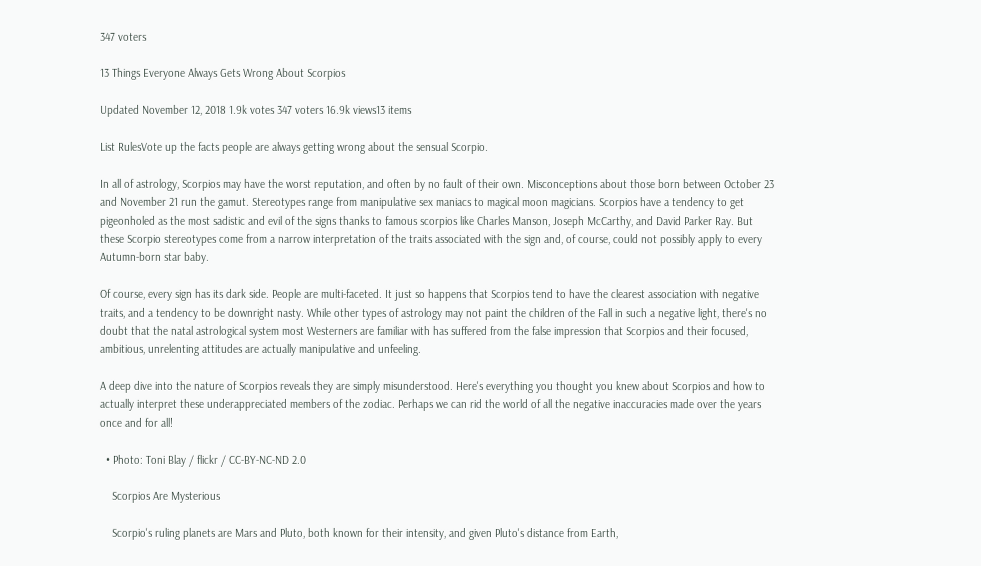347 voters

13 Things Everyone Always Gets Wrong About Scorpios

Updated November 12, 2018 1.9k votes 347 voters 16.9k views13 items

List RulesVote up the facts people are always getting wrong about the sensual Scorpio.

In all of astrology, Scorpios may have the worst reputation, and often by no fault of their own. Misconceptions about those born between October 23 and November 21 run the gamut. Stereotypes range from manipulative sex maniacs to magical moon magicians. Scorpios have a tendency to get pigeonholed as the most sadistic and evil of the signs thanks to famous scorpios like Charles Manson, Joseph McCarthy, and David Parker Ray. But these Scorpio stereotypes come from a narrow interpretation of the traits associated with the sign and, of course, could not possibly apply to every Autumn-born star baby.

Of course, every sign has its dark side. People are multi-faceted. It just so happens that Scorpios tend to have the clearest association with negative traits, and a tendency to be downright nasty. While other types of astrology may not paint the children of the Fall in such a negative light, there's no doubt that the natal astrological system most Westerners are familiar with has suffered from the false impression that Scorpios and their focused, ambitious, unrelenting attitudes are actually manipulative and unfeeling.

A deep dive into the nature of Scorpios reveals they are simply misunderstood. Here's everything you thought you knew about Scorpios and how to actually interpret these underappreciated members of the zodiac. Perhaps we can rid the world of all the negative inaccuracies made over the years once and for all!

  • Photo: Toni Blay / flickr / CC-BY-NC-ND 2.0

    Scorpios Are Mysterious

    Scorpio's ruling planets are Mars and Pluto, both known for their intensity, and given Pluto's distance from Earth,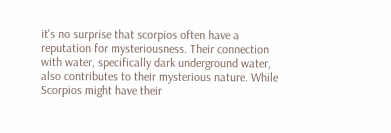it's no surprise that scorpios often have a reputation for mysteriousness. Their connection with water, specifically dark underground water, also contributes to their mysterious nature. While Scorpios might have their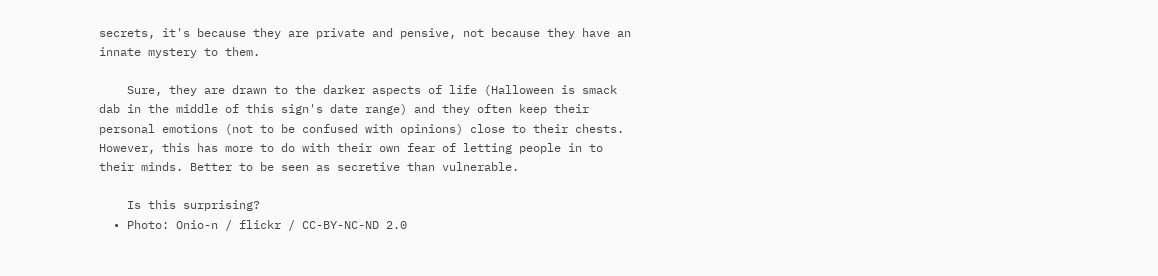secrets, it's because they are private and pensive, not because they have an innate mystery to them.

    Sure, they are drawn to the darker aspects of life (Halloween is smack dab in the middle of this sign's date range) and they often keep their personal emotions (not to be confused with opinions) close to their chests. However, this has more to do with their own fear of letting people in to their minds. Better to be seen as secretive than vulnerable.

    Is this surprising?
  • Photo: Onio-n / flickr / CC-BY-NC-ND 2.0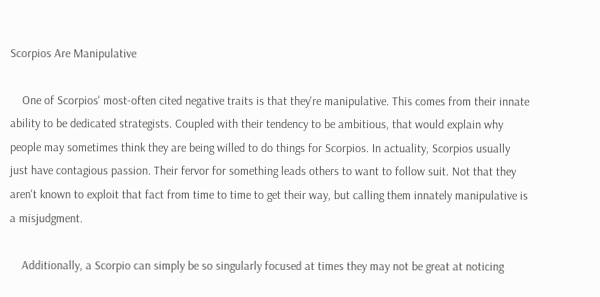Scorpios Are Manipulative

    One of Scorpios' most-often cited negative traits is that they're manipulative. This comes from their innate ability to be dedicated strategists. Coupled with their tendency to be ambitious, that would explain why people may sometimes think they are being willed to do things for Scorpios. In actuality, Scorpios usually just have contagious passion. Their fervor for something leads others to want to follow suit. Not that they aren't known to exploit that fact from time to time to get their way, but calling them innately manipulative is a misjudgment.

    Additionally, a Scorpio can simply be so singularly focused at times they may not be great at noticing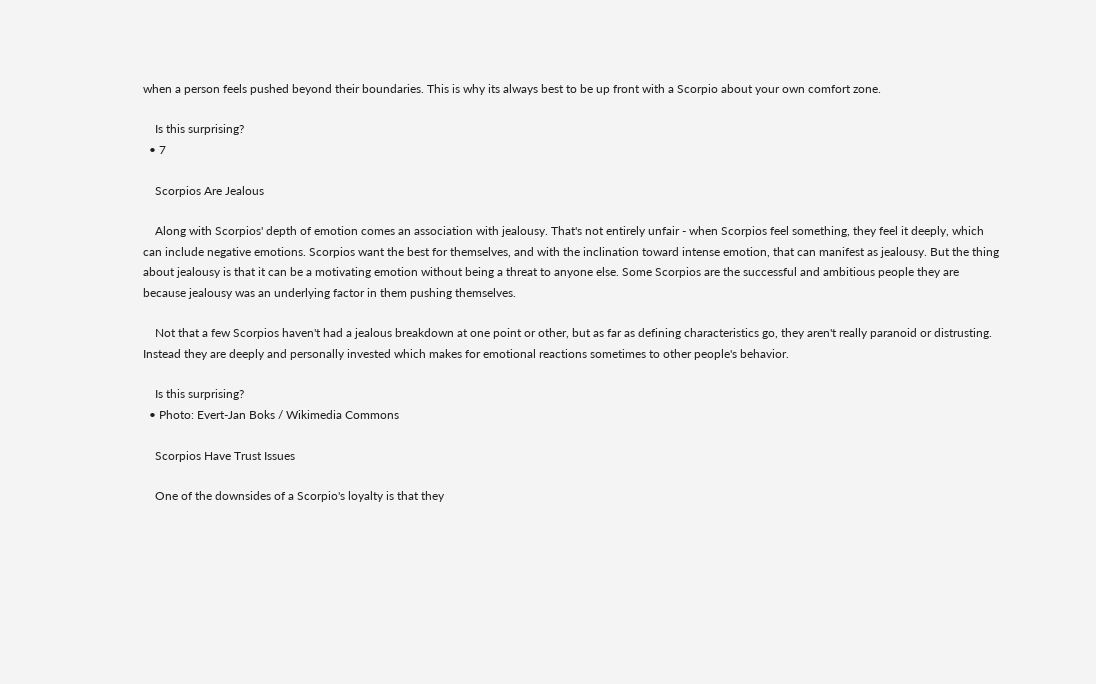when a person feels pushed beyond their boundaries. This is why its always best to be up front with a Scorpio about your own comfort zone.

    Is this surprising?
  • 7

    Scorpios Are Jealous

    Along with Scorpios' depth of emotion comes an association with jealousy. That's not entirely unfair - when Scorpios feel something, they feel it deeply, which can include negative emotions. Scorpios want the best for themselves, and with the inclination toward intense emotion, that can manifest as jealousy. But the thing about jealousy is that it can be a motivating emotion without being a threat to anyone else. Some Scorpios are the successful and ambitious people they are because jealousy was an underlying factor in them pushing themselves.

    Not that a few Scorpios haven't had a jealous breakdown at one point or other, but as far as defining characteristics go, they aren't really paranoid or distrusting. Instead they are deeply and personally invested which makes for emotional reactions sometimes to other people's behavior.

    Is this surprising?
  • Photo: Evert-Jan Boks / Wikimedia Commons

    Scorpios Have Trust Issues

    One of the downsides of a Scorpio's loyalty is that they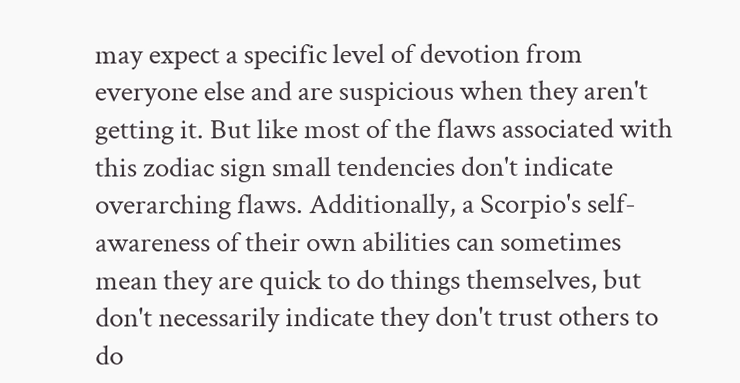may expect a specific level of devotion from everyone else and are suspicious when they aren't getting it. But like most of the flaws associated with this zodiac sign small tendencies don't indicate overarching flaws. Additionally, a Scorpio's self-awareness of their own abilities can sometimes mean they are quick to do things themselves, but don't necessarily indicate they don't trust others to do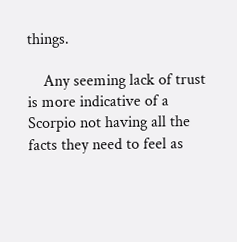things.

    Any seeming lack of trust is more indicative of a Scorpio not having all the facts they need to feel as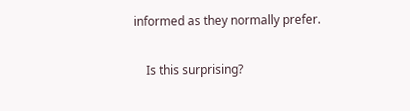informed as they normally prefer.

    Is this surprising?